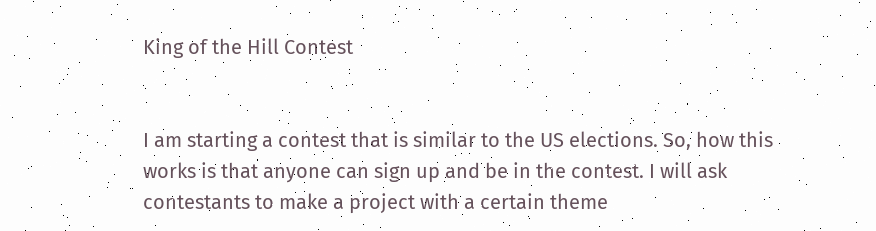King of the Hill Contest


I am starting a contest that is similar to the US elections. So, how this works is that anyone can sign up and be in the contest. I will ask contestants to make a project with a certain theme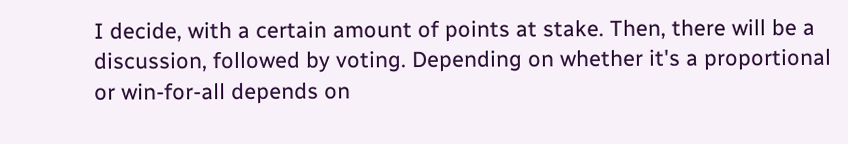I decide, with a certain amount of points at stake. Then, there will be a discussion, followed by voting. Depending on whether it's a proportional or win-for-all depends on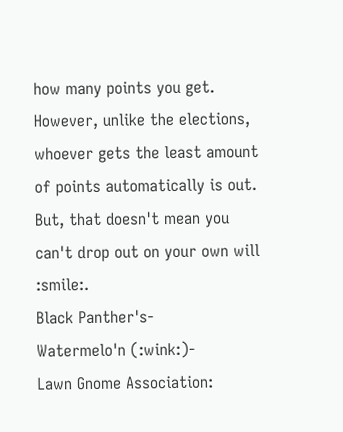how many points you get. However, unlike the elections, whoever gets the least amount of points automatically is out. But, that doesn't mean you can't drop out on your own will :smile:.
Black Panther's-
Watermelo'n (:wink:)-
Lawn Gnome Association: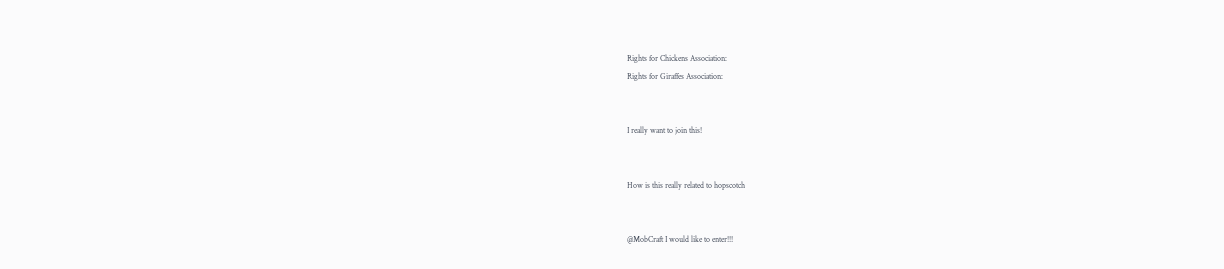Rights for Chickens Association:
Rights for Giraffes Association:


I really want to join this!


How is this really related to hopscotch


@MobCraft I would like to enter!!!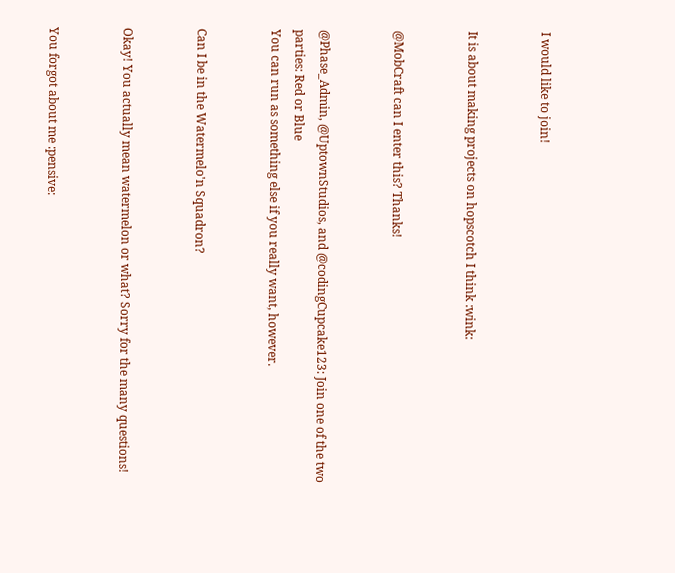I would like to join!


It is about making projects on hopscotch I think :wink:


@MobCraft can I enter this? Thanks!


@Phase_Admin, @UptownStudios, and @codingCupcake123: Join one of the two parties: Red or Blue
You can run as something else if you really want, however.


Can I be in the Watermelo'n Squadron?


Okay! You actually mean watermelon or what? Sorry for the many questions!


You forgot about me :pensive: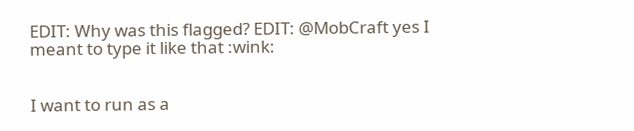EDIT: Why was this flagged? EDIT: @MobCraft yes I meant to type it like that :wink:


I want to run as a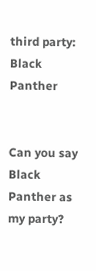third party: Black Panther


Can you say Black Panther as my party?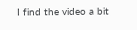I find the video a bit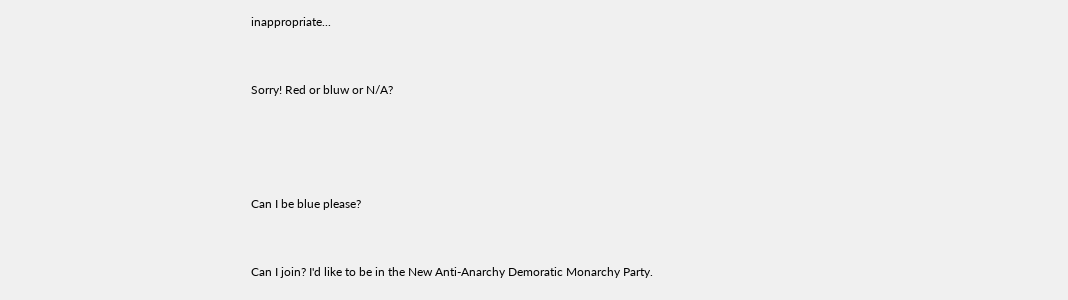inappropriate...


Sorry! Red or bluw or N/A?




Can I be blue please?


Can I join? I'd like to be in the New Anti-Anarchy Demoratic Monarchy Party.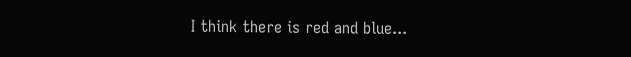I think there is red and blue...